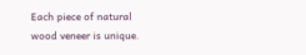Each piece of natural wood veneer is unique.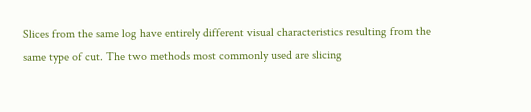Slices from the same log have entirely different visual characteristics resulting from the same type of cut. The two methods most commonly used are slicing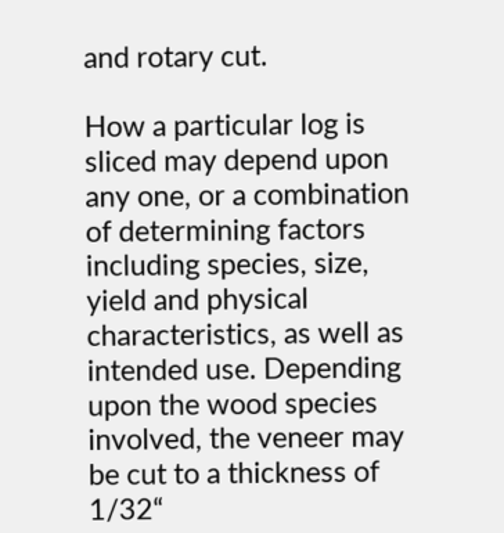and rotary cut.

How a particular log is sliced may depend upon any one, or a combination of determining factors including species, size, yield and physical characteristics, as well as intended use. Depending upon the wood species involved, the veneer may be cut to a thickness of 1/32“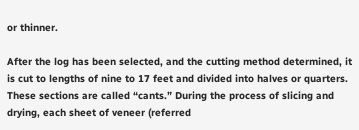or thinner.

After the log has been selected, and the cutting method determined, it is cut to lengths of nine to 17 feet and divided into halves or quarters. These sections are called “cants.” During the process of slicing and drying, each sheet of veneer (referred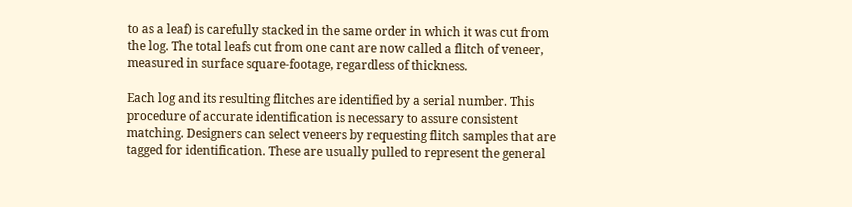to as a leaf) is carefully stacked in the same order in which it was cut from the log. The total leafs cut from one cant are now called a flitch of veneer, measured in surface square-footage, regardless of thickness.

Each log and its resulting flitches are identified by a serial number. This procedure of accurate identification is necessary to assure consistent matching. Designers can select veneers by requesting flitch samples that are tagged for identification. These are usually pulled to represent the general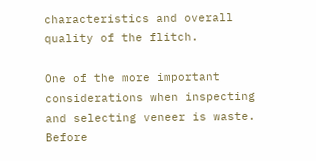characteristics and overall quality of the flitch.

One of the more important considerations when inspecting and selecting veneer is waste. Before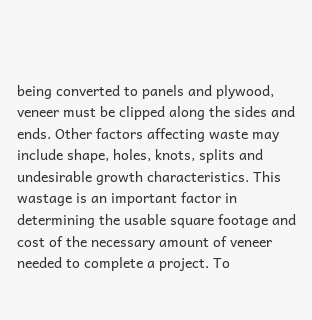being converted to panels and plywood, veneer must be clipped along the sides and ends. Other factors affecting waste may include shape, holes, knots, splits and undesirable growth characteristics. This wastage is an important factor in determining the usable square footage and cost of the necessary amount of veneer needed to complete a project. To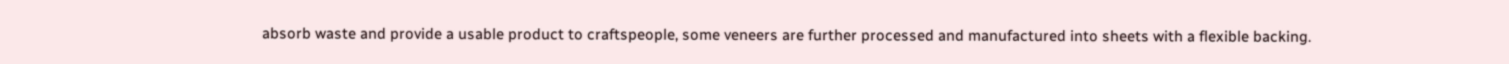absorb waste and provide a usable product to craftspeople, some veneers are further processed and manufactured into sheets with a flexible backing.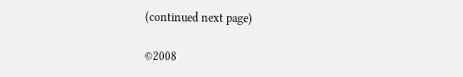(continued next page)

©2008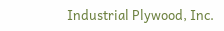Industrial Plywood, Inc.